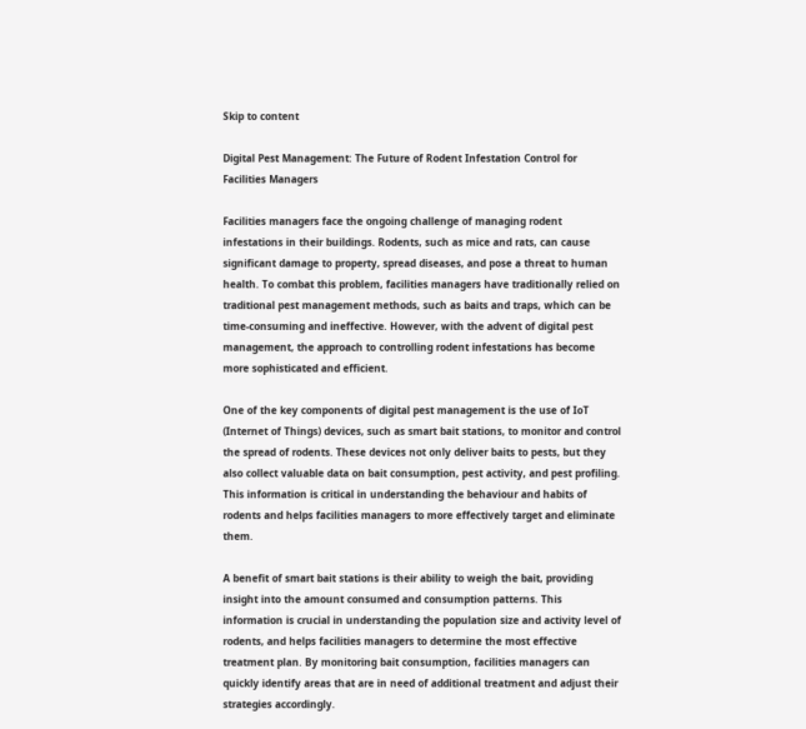Skip to content

Digital Pest Management: The Future of Rodent Infestation Control for Facilities Managers

Facilities managers face the ongoing challenge of managing rodent infestations in their buildings. Rodents, such as mice and rats, can cause significant damage to property, spread diseases, and pose a threat to human health. To combat this problem, facilities managers have traditionally relied on traditional pest management methods, such as baits and traps, which can be time-consuming and ineffective. However, with the advent of digital pest management, the approach to controlling rodent infestations has become more sophisticated and efficient.

One of the key components of digital pest management is the use of IoT (Internet of Things) devices, such as smart bait stations, to monitor and control the spread of rodents. These devices not only deliver baits to pests, but they also collect valuable data on bait consumption, pest activity, and pest profiling. This information is critical in understanding the behaviour and habits of rodents and helps facilities managers to more effectively target and eliminate them.

A benefit of smart bait stations is their ability to weigh the bait, providing insight into the amount consumed and consumption patterns. This information is crucial in understanding the population size and activity level of rodents, and helps facilities managers to determine the most effective treatment plan. By monitoring bait consumption, facilities managers can quickly identify areas that are in need of additional treatment and adjust their strategies accordingly.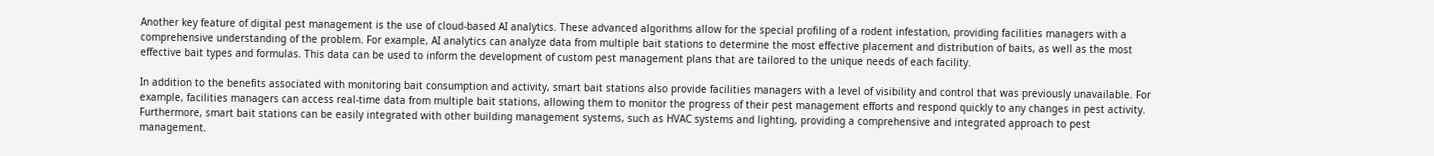Another key feature of digital pest management is the use of cloud-based AI analytics. These advanced algorithms allow for the special profiling of a rodent infestation, providing facilities managers with a comprehensive understanding of the problem. For example, AI analytics can analyze data from multiple bait stations to determine the most effective placement and distribution of baits, as well as the most effective bait types and formulas. This data can be used to inform the development of custom pest management plans that are tailored to the unique needs of each facility.

In addition to the benefits associated with monitoring bait consumption and activity, smart bait stations also provide facilities managers with a level of visibility and control that was previously unavailable. For example, facilities managers can access real-time data from multiple bait stations, allowing them to monitor the progress of their pest management efforts and respond quickly to any changes in pest activity. Furthermore, smart bait stations can be easily integrated with other building management systems, such as HVAC systems and lighting, providing a comprehensive and integrated approach to pest management.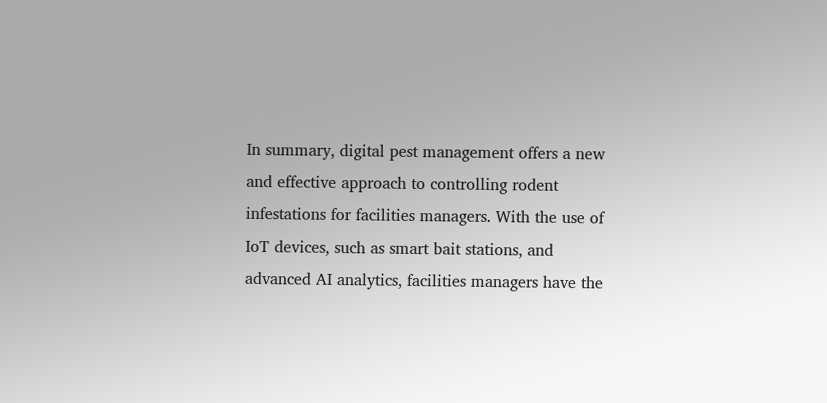In summary, digital pest management offers a new and effective approach to controlling rodent infestations for facilities managers. With the use of IoT devices, such as smart bait stations, and advanced AI analytics, facilities managers have the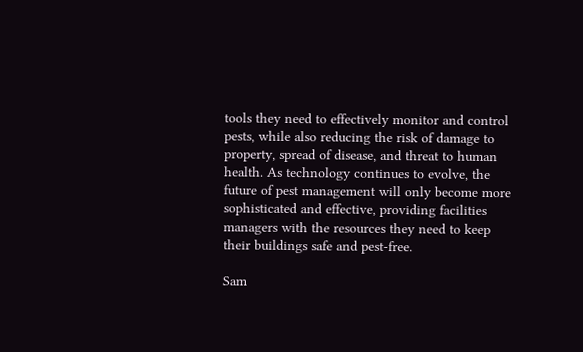tools they need to effectively monitor and control pests, while also reducing the risk of damage to property, spread of disease, and threat to human health. As technology continues to evolve, the future of pest management will only become more sophisticated and effective, providing facilities managers with the resources they need to keep their buildings safe and pest-free.

Sam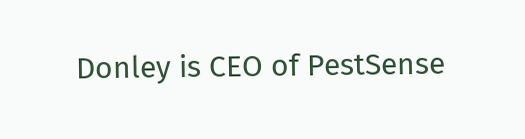Donley is CEO of PestSense